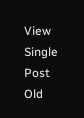View Single Post
Old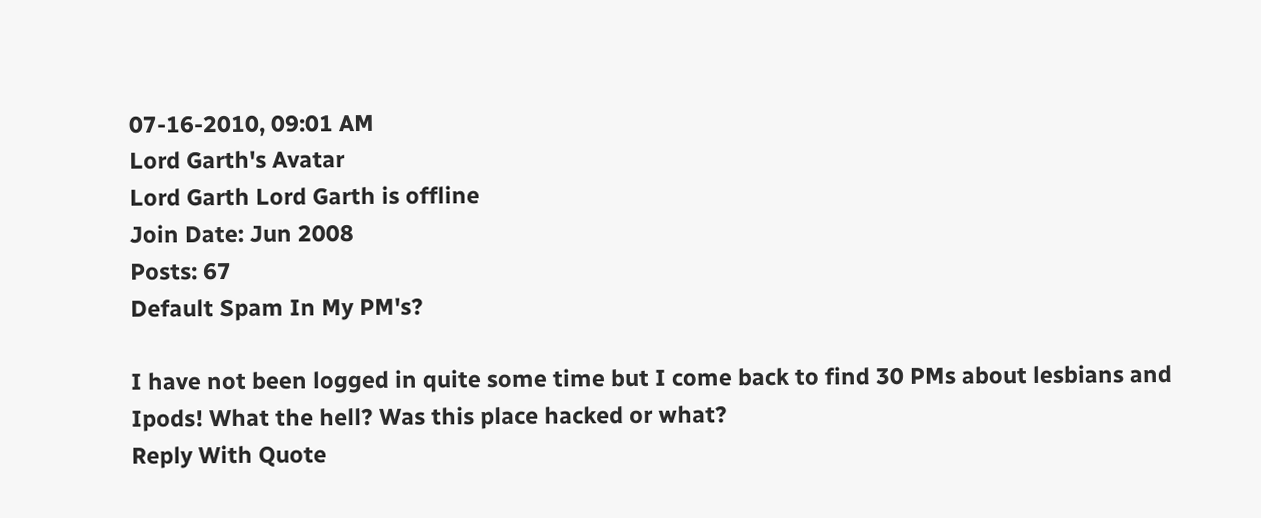07-16-2010, 09:01 AM
Lord Garth's Avatar
Lord Garth Lord Garth is offline
Join Date: Jun 2008
Posts: 67
Default Spam In My PM's?

I have not been logged in quite some time but I come back to find 30 PMs about lesbians and Ipods! What the hell? Was this place hacked or what?
Reply With Quote